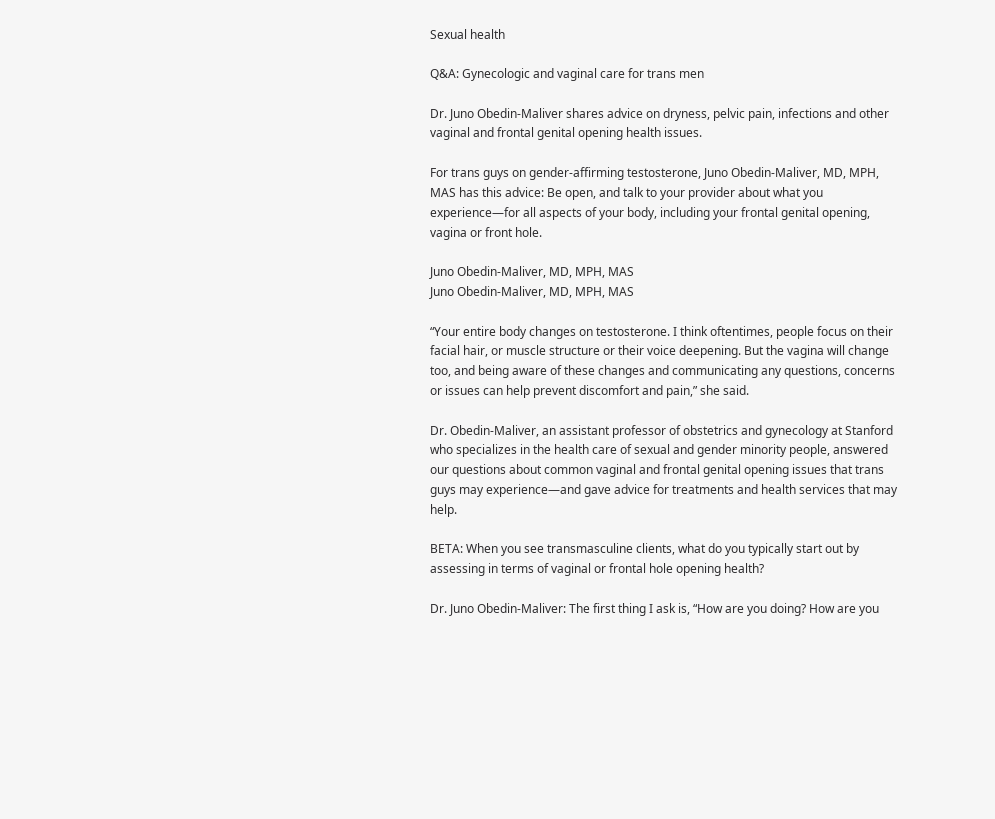Sexual health

Q&A: Gynecologic and vaginal care for trans men

Dr. Juno Obedin-Maliver shares advice on dryness, pelvic pain, infections and other vaginal and frontal genital opening health issues.

For trans guys on gender-affirming testosterone, Juno Obedin-Maliver, MD, MPH, MAS has this advice: Be open, and talk to your provider about what you experience—for all aspects of your body, including your frontal genital opening, vagina or front hole.

Juno Obedin-Maliver, MD, MPH, MAS
Juno Obedin-Maliver, MD, MPH, MAS

“Your entire body changes on testosterone. I think oftentimes, people focus on their facial hair, or muscle structure or their voice deepening. But the vagina will change too, and being aware of these changes and communicating any questions, concerns or issues can help prevent discomfort and pain,” she said.

Dr. Obedin-Maliver, an assistant professor of obstetrics and gynecology at Stanford who specializes in the health care of sexual and gender minority people, answered our questions about common vaginal and frontal genital opening issues that trans guys may experience—and gave advice for treatments and health services that may help.

BETA: When you see transmasculine clients, what do you typically start out by assessing in terms of vaginal or frontal hole opening health?

Dr. Juno Obedin-Maliver: The first thing I ask is, “How are you doing? How are you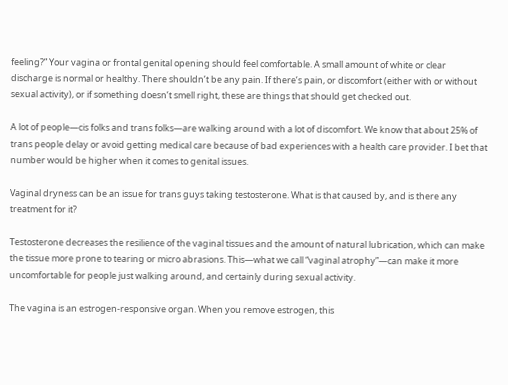feeling?” Your vagina or frontal genital opening should feel comfortable. A small amount of white or clear discharge is normal or healthy. There shouldn’t be any pain. If there’s pain, or discomfort (either with or without sexual activity), or if something doesn’t smell right, these are things that should get checked out.

A lot of people—cis folks and trans folks—are walking around with a lot of discomfort. We know that about 25% of trans people delay or avoid getting medical care because of bad experiences with a health care provider. I bet that number would be higher when it comes to genital issues.

Vaginal dryness can be an issue for trans guys taking testosterone. What is that caused by, and is there any treatment for it?

Testosterone decreases the resilience of the vaginal tissues and the amount of natural lubrication, which can make the tissue more prone to tearing or micro abrasions. This—what we call “vaginal atrophy”—can make it more uncomfortable for people just walking around, and certainly during sexual activity.

The vagina is an estrogen-responsive organ. When you remove estrogen, this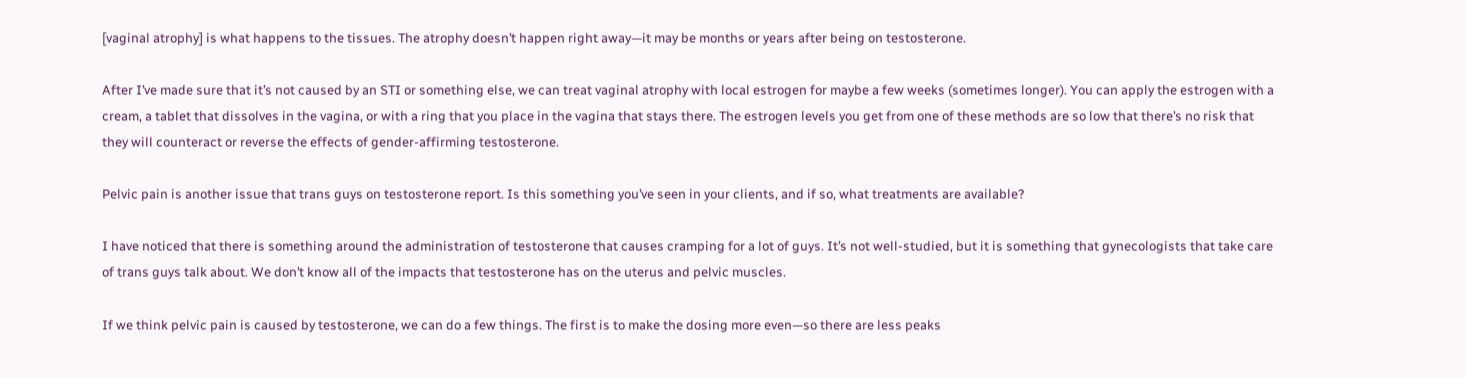[vaginal atrophy] is what happens to the tissues. The atrophy doesn’t happen right away—it may be months or years after being on testosterone.

After I’ve made sure that it’s not caused by an STI or something else, we can treat vaginal atrophy with local estrogen for maybe a few weeks (sometimes longer). You can apply the estrogen with a cream, a tablet that dissolves in the vagina, or with a ring that you place in the vagina that stays there. The estrogen levels you get from one of these methods are so low that there’s no risk that they will counteract or reverse the effects of gender-affirming testosterone.

Pelvic pain is another issue that trans guys on testosterone report. Is this something you’ve seen in your clients, and if so, what treatments are available?

I have noticed that there is something around the administration of testosterone that causes cramping for a lot of guys. It’s not well-studied, but it is something that gynecologists that take care of trans guys talk about. We don’t know all of the impacts that testosterone has on the uterus and pelvic muscles.

If we think pelvic pain is caused by testosterone, we can do a few things. The first is to make the dosing more even—so there are less peaks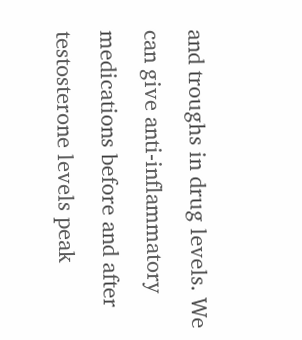and troughs in drug levels. We can give anti-inflammatory medications before and after testosterone levels peak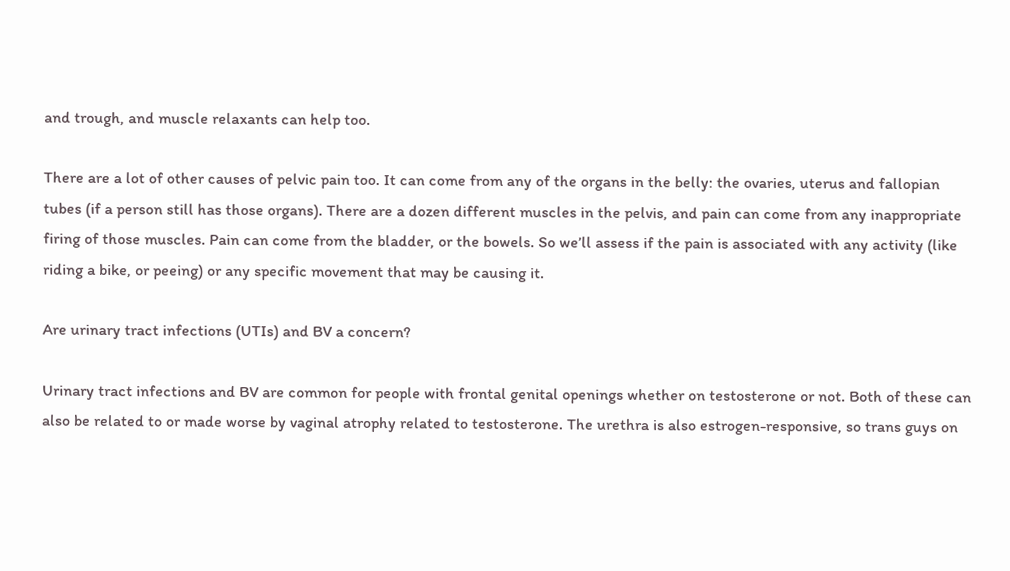and trough, and muscle relaxants can help too.

There are a lot of other causes of pelvic pain too. It can come from any of the organs in the belly: the ovaries, uterus and fallopian tubes (if a person still has those organs). There are a dozen different muscles in the pelvis, and pain can come from any inappropriate firing of those muscles. Pain can come from the bladder, or the bowels. So we’ll assess if the pain is associated with any activity (like riding a bike, or peeing) or any specific movement that may be causing it.

Are urinary tract infections (UTIs) and BV a concern?

Urinary tract infections and BV are common for people with frontal genital openings whether on testosterone or not. Both of these can also be related to or made worse by vaginal atrophy related to testosterone. The urethra is also estrogen-responsive, so trans guys on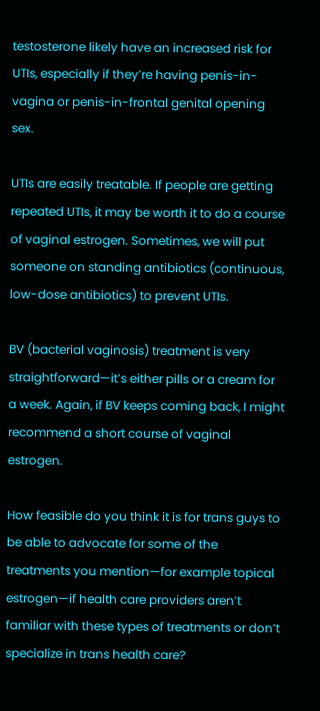testosterone likely have an increased risk for UTIs, especially if they’re having penis-in-vagina or penis-in-frontal genital opening sex.

UTIs are easily treatable. If people are getting repeated UTIs, it may be worth it to do a course of vaginal estrogen. Sometimes, we will put someone on standing antibiotics (continuous, low-dose antibiotics) to prevent UTIs.

BV (bacterial vaginosis) treatment is very straightforward—it’s either pills or a cream for a week. Again, if BV keeps coming back, I might recommend a short course of vaginal estrogen.

How feasible do you think it is for trans guys to be able to advocate for some of the treatments you mention—for example topical estrogen—if health care providers aren’t familiar with these types of treatments or don’t specialize in trans health care?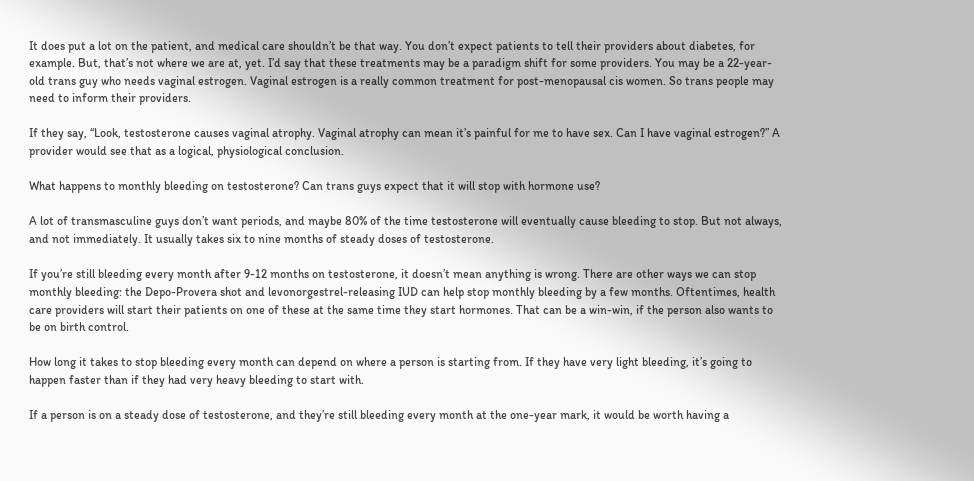It does put a lot on the patient, and medical care shouldn’t be that way. You don’t expect patients to tell their providers about diabetes, for example. But, that’s not where we are at, yet. I’d say that these treatments may be a paradigm shift for some providers. You may be a 22-year-old trans guy who needs vaginal estrogen. Vaginal estrogen is a really common treatment for post-menopausal cis women. So trans people may need to inform their providers.

If they say, “Look, testosterone causes vaginal atrophy. Vaginal atrophy can mean it’s painful for me to have sex. Can I have vaginal estrogen?” A provider would see that as a logical, physiological conclusion.

What happens to monthly bleeding on testosterone? Can trans guys expect that it will stop with hormone use?

A lot of transmasculine guys don’t want periods, and maybe 80% of the time testosterone will eventually cause bleeding to stop. But not always, and not immediately. It usually takes six to nine months of steady doses of testosterone.

If you’re still bleeding every month after 9-12 months on testosterone, it doesn’t mean anything is wrong. There are other ways we can stop monthly bleeding: the Depo-Provera shot and levonorgestrel-releasing IUD can help stop monthly bleeding by a few months. Oftentimes, health care providers will start their patients on one of these at the same time they start hormones. That can be a win-win, if the person also wants to be on birth control.

How long it takes to stop bleeding every month can depend on where a person is starting from. If they have very light bleeding, it’s going to happen faster than if they had very heavy bleeding to start with.

If a person is on a steady dose of testosterone, and they’re still bleeding every month at the one-year mark, it would be worth having a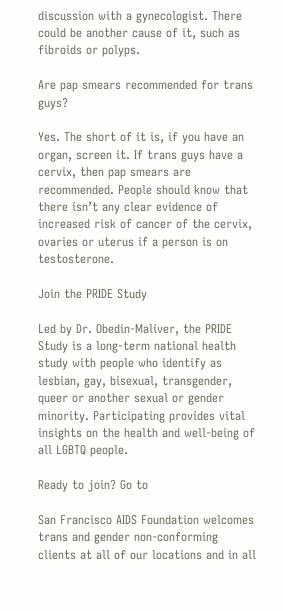discussion with a gynecologist. There could be another cause of it, such as fibroids or polyps.

Are pap smears recommended for trans guys?

Yes. The short of it is, if you have an organ, screen it. If trans guys have a cervix, then pap smears are recommended. People should know that there isn’t any clear evidence of increased risk of cancer of the cervix, ovaries or uterus if a person is on testosterone.

Join the PRIDE Study

Led by Dr. Obedin-Maliver, the PRIDE Study is a long-term national health study with people who identify as lesbian, gay, bisexual, transgender, queer or another sexual or gender minority. Participating provides vital insights on the health and well-being of all LGBTQ people.

Ready to join? Go to

San Francisco AIDS Foundation welcomes trans and gender non-conforming clients at all of our locations and in all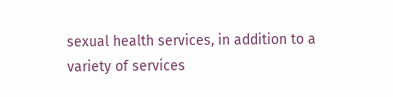sexual health services, in addition to a variety of services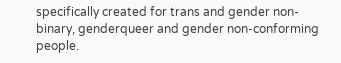specifically created for trans and gender non-binary, genderqueer and gender non-conforming people.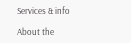Services & info

About the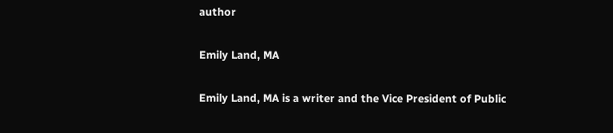author

Emily Land, MA

Emily Land, MA is a writer and the Vice President of Public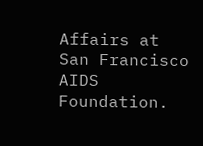Affairs at San Francisco AIDS Foundation.